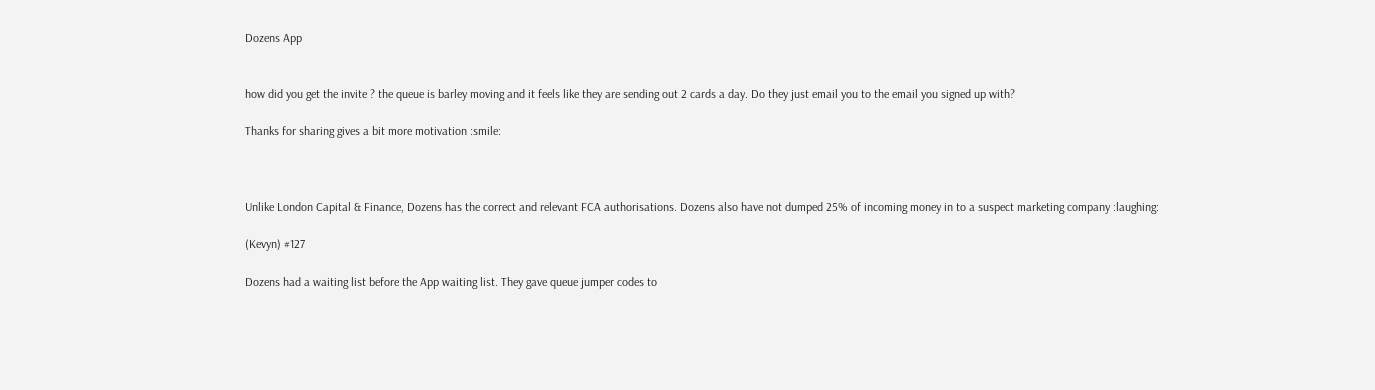Dozens App


how did you get the invite ? the queue is barley moving and it feels like they are sending out 2 cards a day. Do they just email you to the email you signed up with?

Thanks for sharing gives a bit more motivation :smile:



Unlike London Capital & Finance, Dozens has the correct and relevant FCA authorisations. Dozens also have not dumped 25% of incoming money in to a suspect marketing company :laughing:

(Kevyn) #127

Dozens had a waiting list before the App waiting list. They gave queue jumper codes to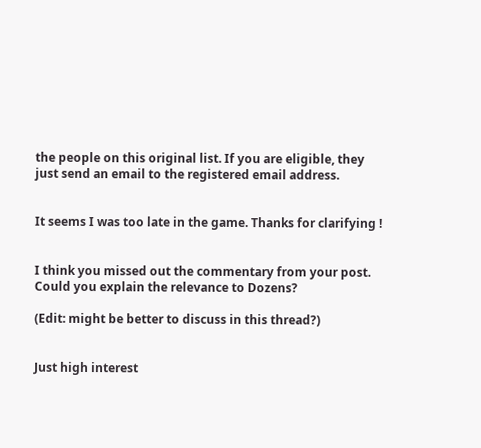the people on this original list. If you are eligible, they just send an email to the registered email address.


It seems I was too late in the game. Thanks for clarifying !


I think you missed out the commentary from your post. Could you explain the relevance to Dozens?

(Edit: might be better to discuss in this thread?)


Just high interest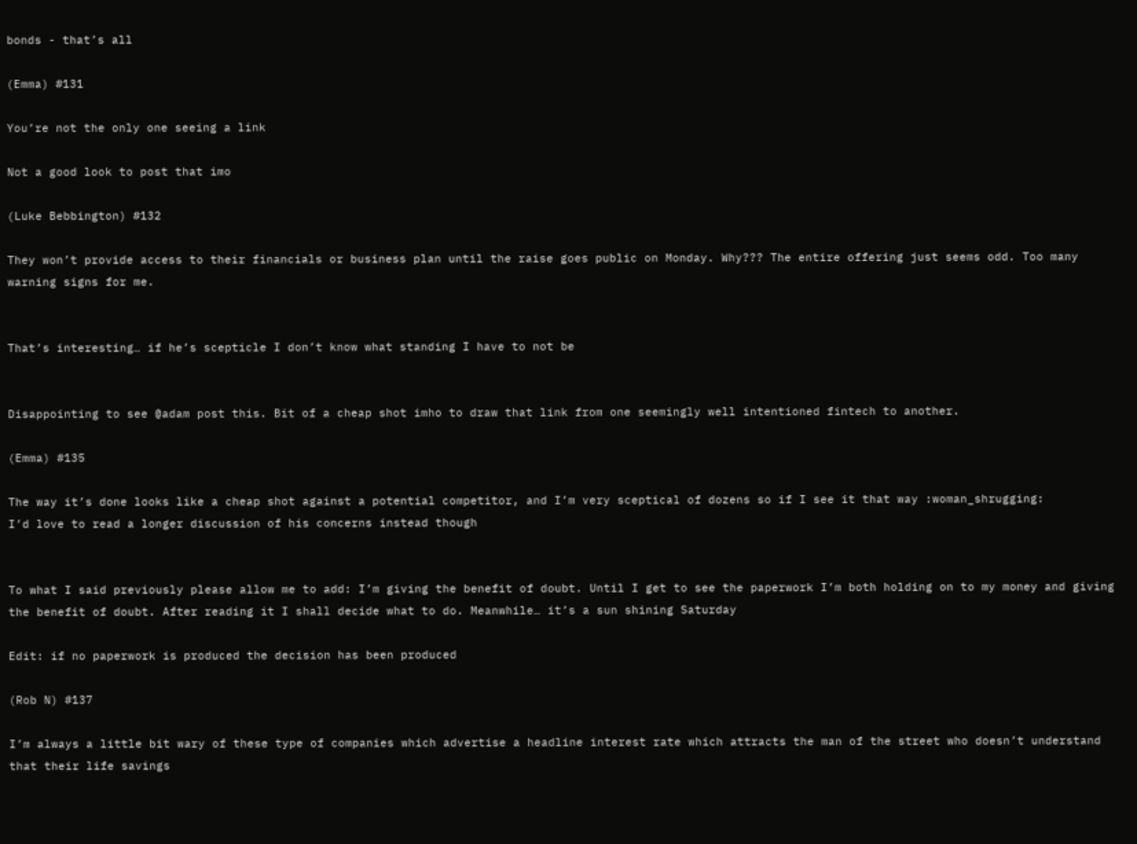bonds - that’s all

(Emma) #131

You’re not the only one seeing a link

Not a good look to post that imo

(Luke Bebbington) #132

They won’t provide access to their financials or business plan until the raise goes public on Monday. Why??? The entire offering just seems odd. Too many warning signs for me.


That’s interesting… if he’s scepticle I don’t know what standing I have to not be


Disappointing to see @adam post this. Bit of a cheap shot imho to draw that link from one seemingly well intentioned fintech to another.

(Emma) #135

The way it’s done looks like a cheap shot against a potential competitor, and I’m very sceptical of dozens so if I see it that way :woman_shrugging:
I’d love to read a longer discussion of his concerns instead though


To what I said previously please allow me to add: I’m giving the benefit of doubt. Until I get to see the paperwork I’m both holding on to my money and giving the benefit of doubt. After reading it I shall decide what to do. Meanwhile… it’s a sun shining Saturday

Edit: if no paperwork is produced the decision has been produced

(Rob N) #137

I’m always a little bit wary of these type of companies which advertise a headline interest rate which attracts the man of the street who doesn’t understand that their life savings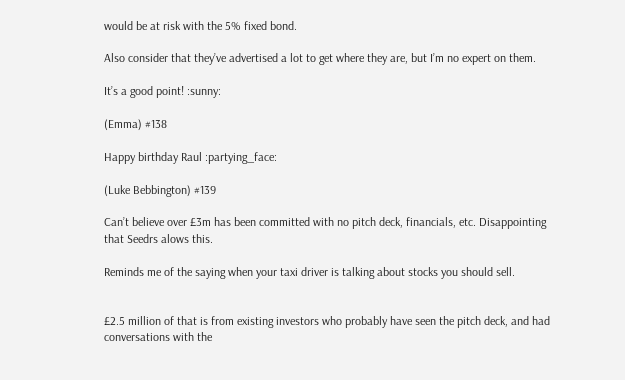would be at risk with the 5% fixed bond.

Also consider that they’ve advertised a lot to get where they are, but I’m no expert on them.

It’s a good point! :sunny:

(Emma) #138

Happy birthday Raul :partying_face:

(Luke Bebbington) #139

Can’t believe over £3m has been committed with no pitch deck, financials, etc. Disappointing that Seedrs alows this.

Reminds me of the saying when your taxi driver is talking about stocks you should sell.


£2.5 million of that is from existing investors who probably have seen the pitch deck, and had conversations with the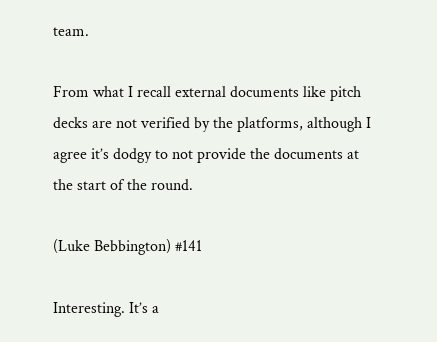team.

From what I recall external documents like pitch decks are not verified by the platforms, although I agree it’s dodgy to not provide the documents at the start of the round.

(Luke Bebbington) #141

Interesting. It’s a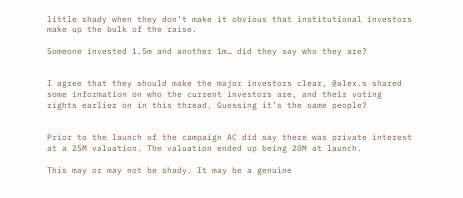little shady when they don’t make it obvious that institutional investors make up the bulk of the raise.

Someone invested 1.5m and another 1m… did they say who they are?


I agree that they should make the major investors clear, @alex.s shared some information on who the current investors are, and their voting rights earlier on in this thread. Guessing it’s the same people?


Prior to the launch of the campaign AC did say there was private interest at a 25M valuation. The valuation ended up being 20M at launch.

This may or may not be shady. It may be a genuine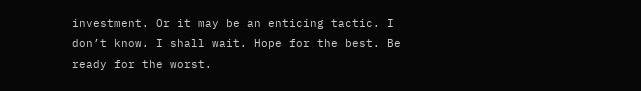investment. Or it may be an enticing tactic. I don’t know. I shall wait. Hope for the best. Be ready for the worst.